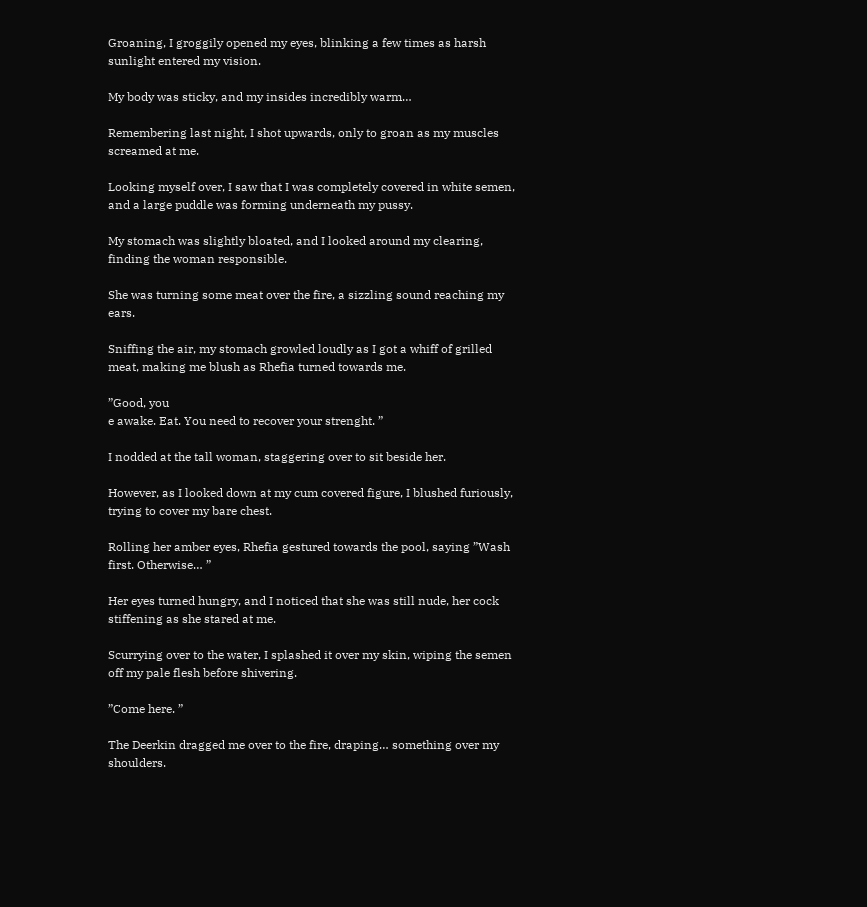Groaning, I groggily opened my eyes, blinking a few times as harsh sunlight entered my vision.

My body was sticky, and my insides incredibly warm…

Remembering last night, I shot upwards, only to groan as my muscles screamed at me.

Looking myself over, I saw that I was completely covered in white semen, and a large puddle was forming underneath my pussy.

My stomach was slightly bloated, and I looked around my clearing, finding the woman responsible.

She was turning some meat over the fire, a sizzling sound reaching my ears.

Sniffing the air, my stomach growled loudly as I got a whiff of grilled meat, making me blush as Rhefia turned towards me.

”Good, you
e awake. Eat. You need to recover your strenght. ”

I nodded at the tall woman, staggering over to sit beside her.

However, as I looked down at my cum covered figure, I blushed furiously, trying to cover my bare chest.

Rolling her amber eyes, Rhefia gestured towards the pool, saying ”Wash first. Otherwise… ”

Her eyes turned hungry, and I noticed that she was still nude, her cock stiffening as she stared at me.

Scurrying over to the water, I splashed it over my skin, wiping the semen off my pale flesh before shivering.

”Come here. ”

The Deerkin dragged me over to the fire, draping… something over my shoulders.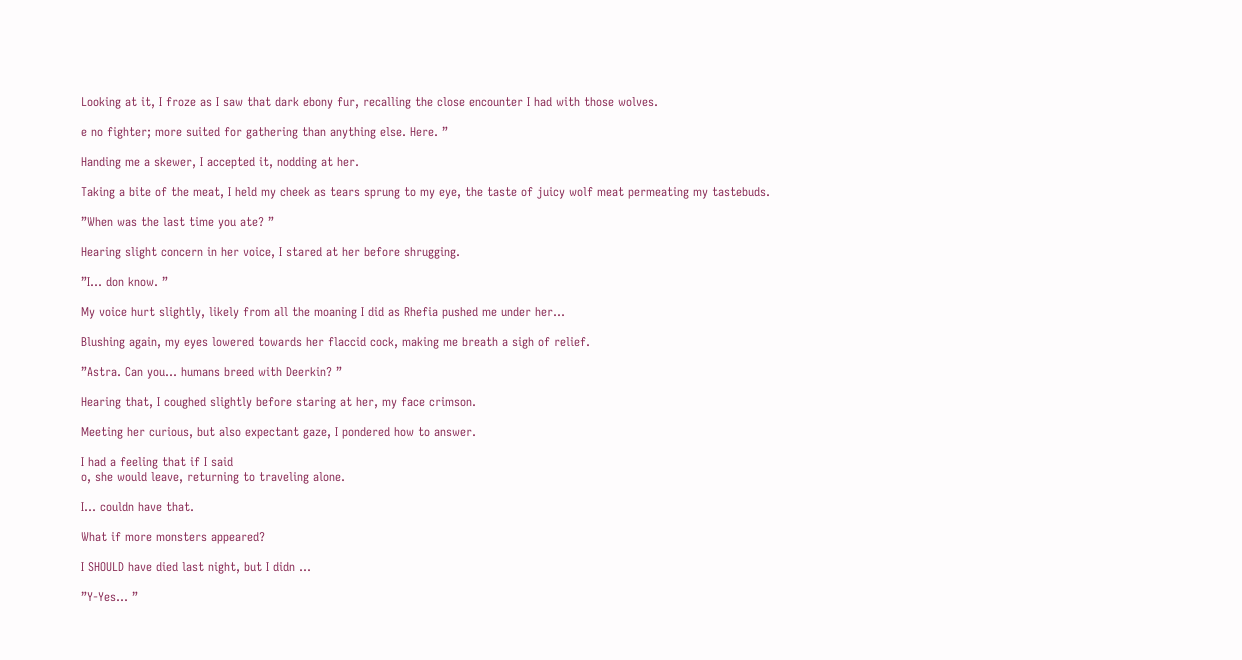Looking at it, I froze as I saw that dark ebony fur, recalling the close encounter I had with those wolves.

e no fighter; more suited for gathering than anything else. Here. ”

Handing me a skewer, I accepted it, nodding at her.

Taking a bite of the meat, I held my cheek as tears sprung to my eye, the taste of juicy wolf meat permeating my tastebuds.

”When was the last time you ate? ”

Hearing slight concern in her voice, I stared at her before shrugging.

”I… don know. ”

My voice hurt slightly, likely from all the moaning I did as Rhefia pushed me under her…

Blushing again, my eyes lowered towards her flaccid cock, making me breath a sigh of relief.

”Astra. Can you… humans breed with Deerkin? ”

Hearing that, I coughed slightly before staring at her, my face crimson.

Meeting her curious, but also expectant gaze, I pondered how to answer.

I had a feeling that if I said
o, she would leave, returning to traveling alone.

I… couldn have that.

What if more monsters appeared?

I SHOULD have died last night, but I didn …

”Y-Yes… ”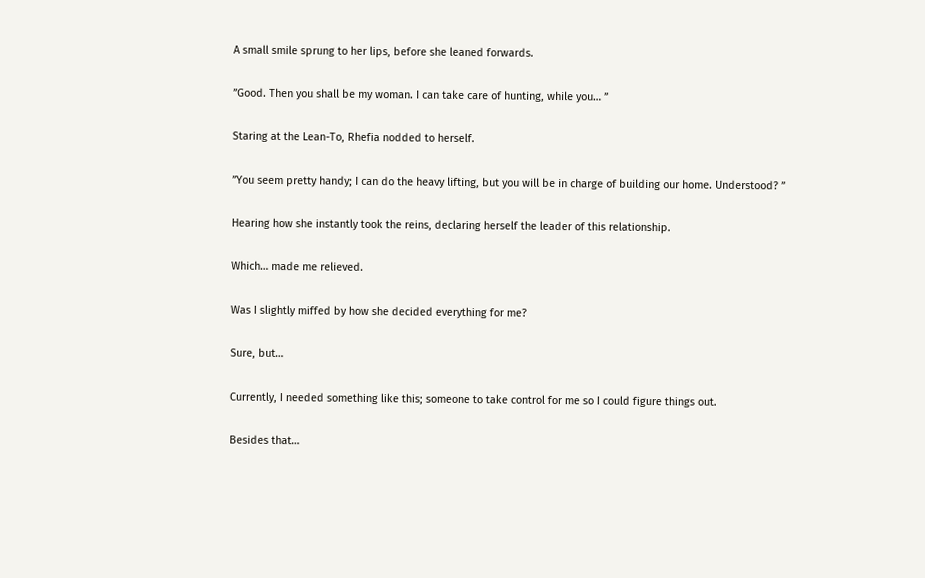A small smile sprung to her lips, before she leaned forwards.

”Good. Then you shall be my woman. I can take care of hunting, while you… ”

Staring at the Lean-To, Rhefia nodded to herself.

”You seem pretty handy; I can do the heavy lifting, but you will be in charge of building our home. Understood? ”

Hearing how she instantly took the reins, declaring herself the leader of this relationship.

Which… made me relieved.

Was I slightly miffed by how she decided everything for me?

Sure, but…

Currently, I needed something like this; someone to take control for me so I could figure things out.

Besides that…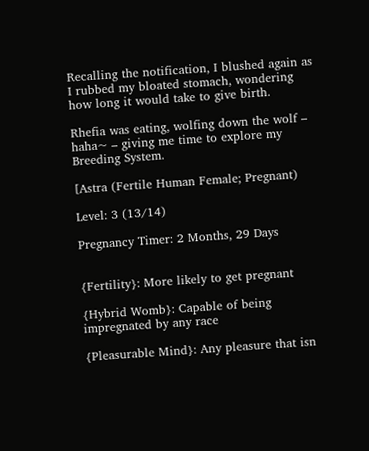Recalling the notification, I blushed again as I rubbed my bloated stomach, wondering how long it would take to give birth.

Rhefia was eating, wolfing down the wolf – haha~ – giving me time to explore my Breeding System.

[Astra (Fertile Human Female; Pregnant)

Level: 3 (13/14)

Pregnancy Timer: 2 Months, 29 Days


{Fertility}: More likely to get pregnant

{Hybrid Womb}: Capable of being impregnated by any race

{Pleasurable Mind}: Any pleasure that isn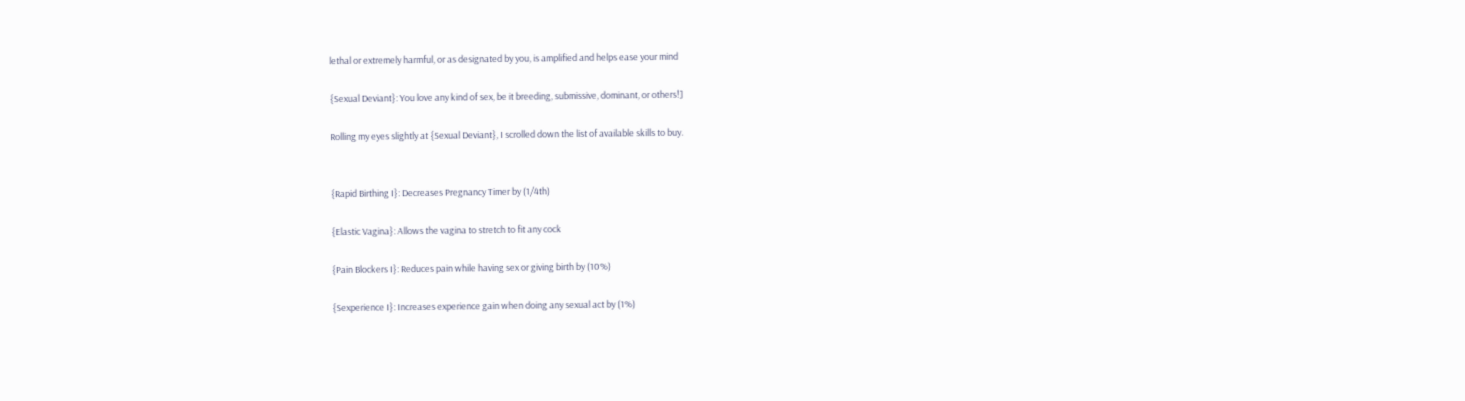lethal or extremely harmful, or as designated by you, is amplified and helps ease your mind

{Sexual Deviant}: You love any kind of sex, be it breeding, submissive, dominant, or others!]

Rolling my eyes slightly at {Sexual Deviant}, I scrolled down the list of available skills to buy.


{Rapid Birthing I}: Decreases Pregnancy Timer by (1/4th)

{Elastic Vagina}: Allows the vagina to stretch to fit any cock

{Pain Blockers I}: Reduces pain while having sex or giving birth by (10%)

{Sexperience I}: Increases experience gain when doing any sexual act by (1%)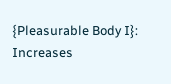{Pleasurable Body I}: Increases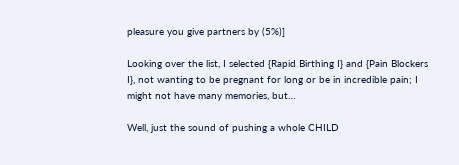pleasure you give partners by (5%)]

Looking over the list, I selected {Rapid Birthing I} and {Pain Blockers I}, not wanting to be pregnant for long or be in incredible pain; I might not have many memories, but…

Well, just the sound of pushing a whole CHILD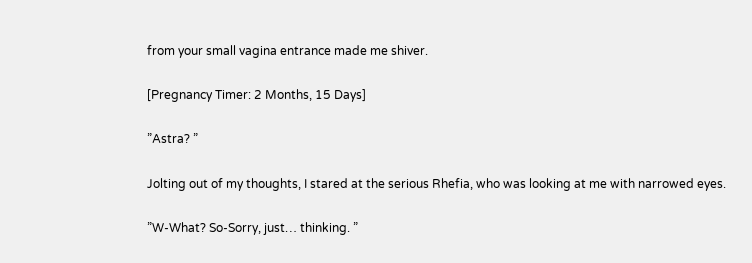from your small vagina entrance made me shiver.

[Pregnancy Timer: 2 Months, 15 Days]

”Astra? ”

Jolting out of my thoughts, I stared at the serious Rhefia, who was looking at me with narrowed eyes.

”W-What? So-Sorry, just… thinking. ”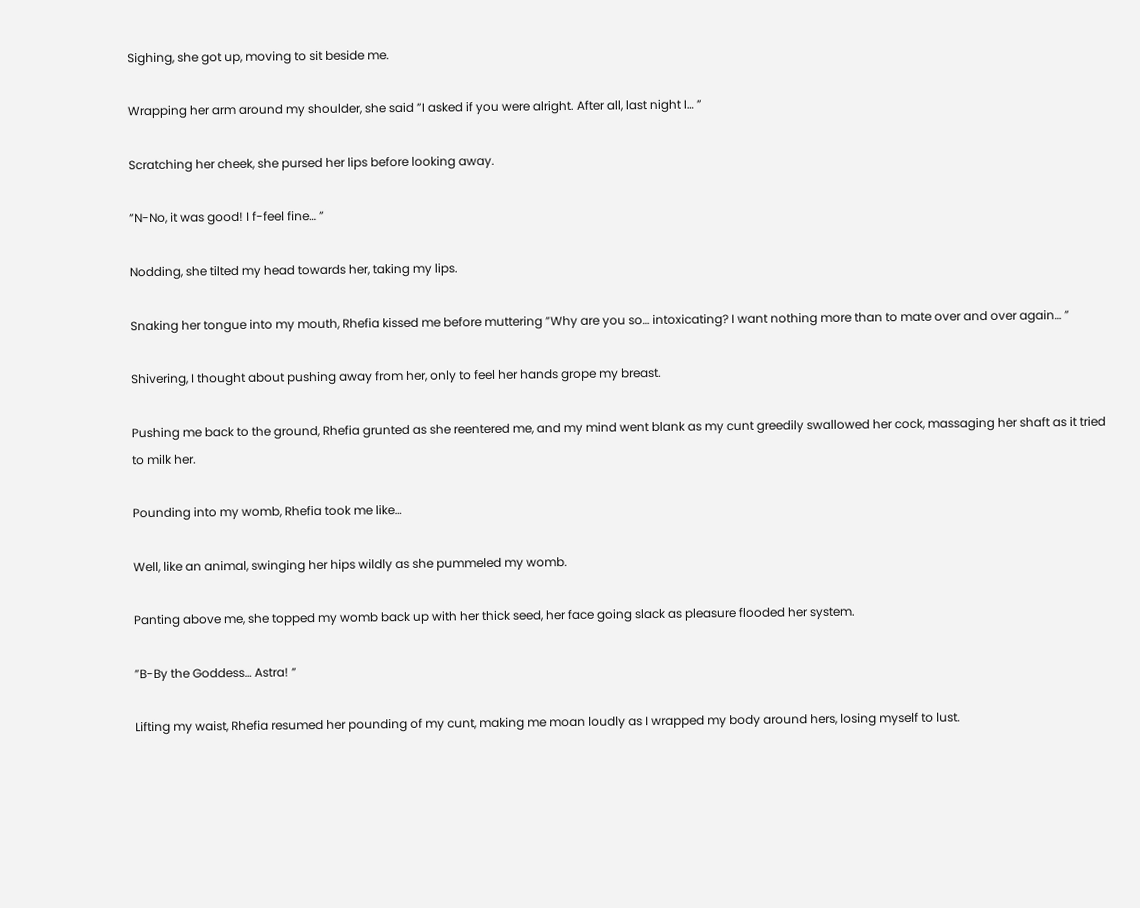Sighing, she got up, moving to sit beside me.

Wrapping her arm around my shoulder, she said ”I asked if you were alright. After all, last night I… ”

Scratching her cheek, she pursed her lips before looking away.

”N-No, it was good! I f-feel fine… ”

Nodding, she tilted my head towards her, taking my lips.

Snaking her tongue into my mouth, Rhefia kissed me before muttering ”Why are you so… intoxicating? I want nothing more than to mate over and over again… ”

Shivering, I thought about pushing away from her, only to feel her hands grope my breast.

Pushing me back to the ground, Rhefia grunted as she reentered me, and my mind went blank as my cunt greedily swallowed her cock, massaging her shaft as it tried to milk her.

Pounding into my womb, Rhefia took me like…

Well, like an animal, swinging her hips wildly as she pummeled my womb.

Panting above me, she topped my womb back up with her thick seed, her face going slack as pleasure flooded her system.

”B-By the Goddess… Astra! ”

Lifting my waist, Rhefia resumed her pounding of my cunt, making me moan loudly as I wrapped my body around hers, losing myself to lust.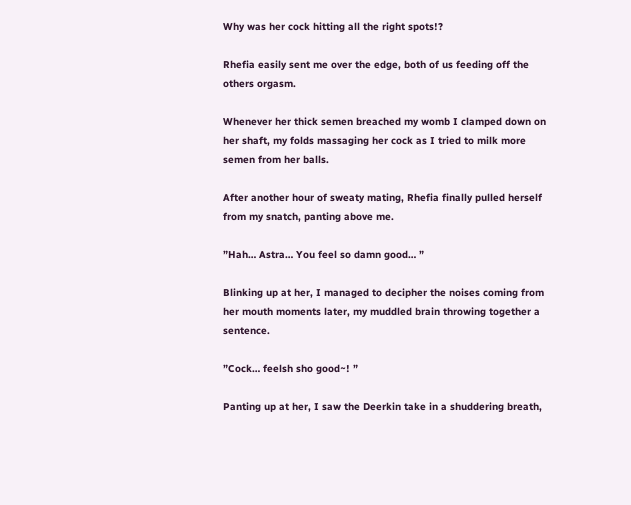Why was her cock hitting all the right spots!?

Rhefia easily sent me over the edge, both of us feeding off the others orgasm.

Whenever her thick semen breached my womb I clamped down on her shaft, my folds massaging her cock as I tried to milk more semen from her balls.

After another hour of sweaty mating, Rhefia finally pulled herself from my snatch, panting above me.

”Hah… Astra… You feel so damn good… ”

Blinking up at her, I managed to decipher the noises coming from her mouth moments later, my muddled brain throwing together a sentence.

”Cock… feelsh sho good~! ”

Panting up at her, I saw the Deerkin take in a shuddering breath,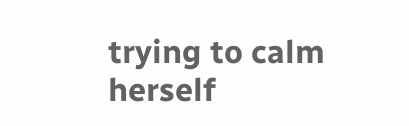trying to calm herself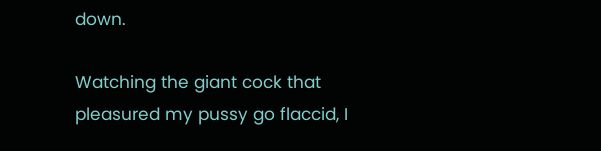down.

Watching the giant cock that pleasured my pussy go flaccid, I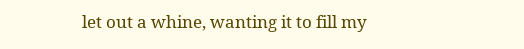let out a whine, wanting it to fill my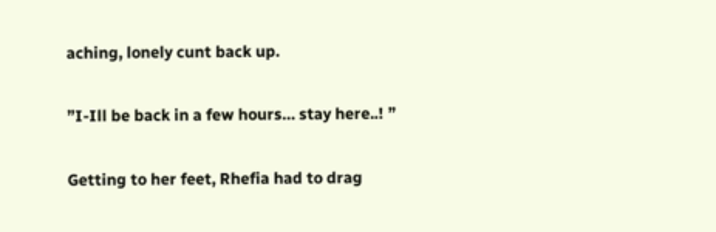aching, lonely cunt back up.

”I-Ill be back in a few hours… stay here..! ”

Getting to her feet, Rhefia had to drag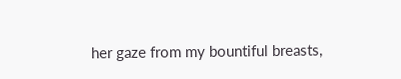her gaze from my bountiful breasts,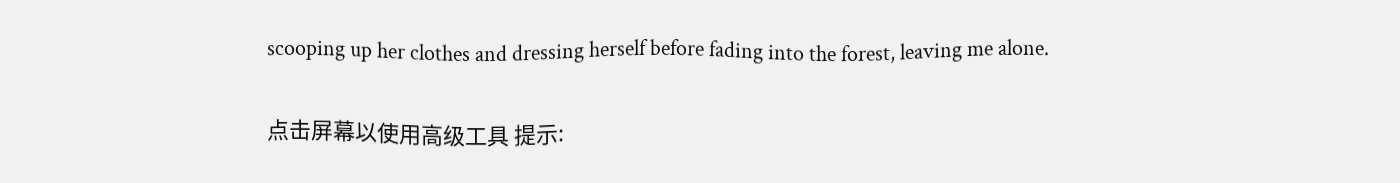scooping up her clothes and dressing herself before fading into the forest, leaving me alone.

点击屏幕以使用高级工具 提示: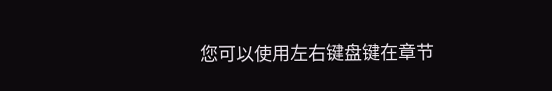您可以使用左右键盘键在章节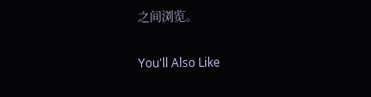之间浏览。

You'll Also Like